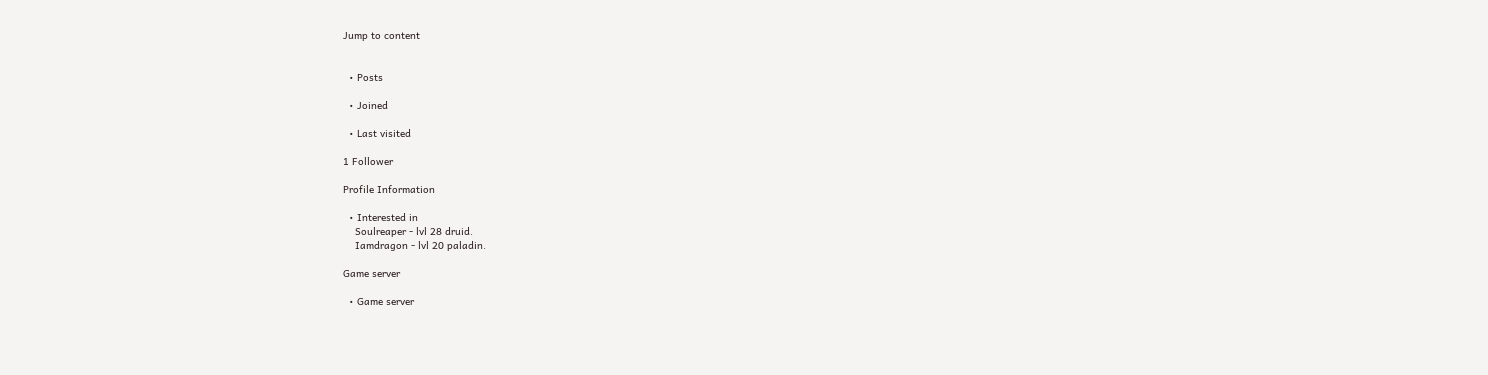Jump to content


  • Posts

  • Joined

  • Last visited

1 Follower

Profile Information

  • Interested in
    Soulreaper - lvl 28 druid.
    Iamdragon - lvl 20 paladin.

Game server

  • Game server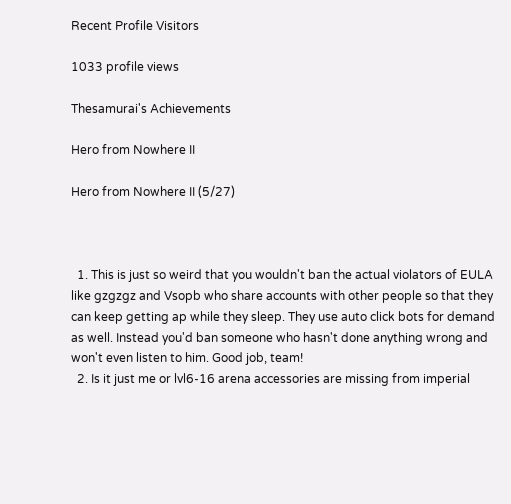Recent Profile Visitors

1033 profile views

Thesamurai's Achievements

Hero from Nowhere II

Hero from Nowhere II (5/27)



  1. This is just so weird that you wouldn't ban the actual violators of EULA like gzgzgz and Vsopb who share accounts with other people so that they can keep getting ap while they sleep. They use auto click bots for demand as well. Instead you'd ban someone who hasn't done anything wrong and won't even listen to him. Good job, team!
  2. Is it just me or lvl6-16 arena accessories are missing from imperial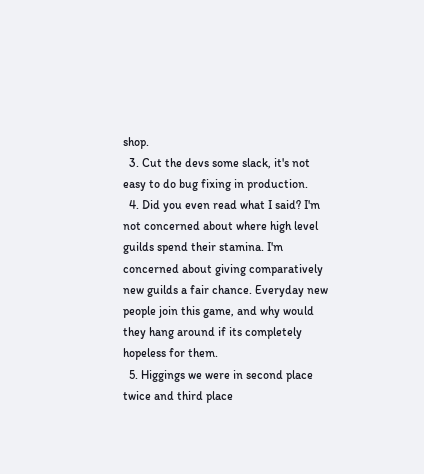shop.
  3. Cut the devs some slack, it's not easy to do bug fixing in production.
  4. Did you even read what I said? I'm not concerned about where high level guilds spend their stamina. I'm concerned about giving comparatively new guilds a fair chance. Everyday new people join this game, and why would they hang around if its completely hopeless for them.
  5. Higgings we were in second place twice and third place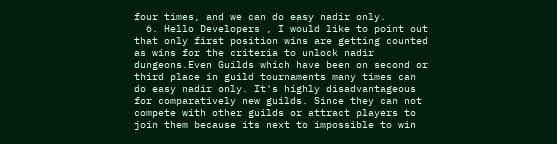four times, and we can do easy nadir only.
  6. Hello Developers , I would like to point out that only first position wins are getting counted as wins for the criteria to unlock nadir dungeons.Even Guilds which have been on second or third place in guild tournaments many times can do easy nadir only. It's highly disadvantageous for comparatively new guilds. Since they can not compete with other guilds or attract players to join them because its next to impossible to win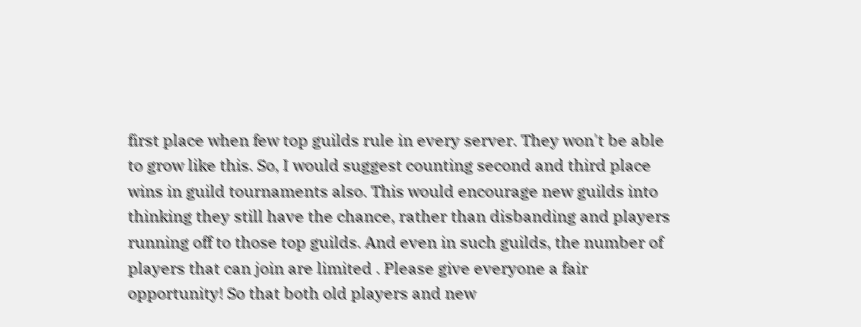first place when few top guilds rule in every server. They won't be able to grow like this. So, I would suggest counting second and third place wins in guild tournaments also. This would encourage new guilds into thinking they still have the chance, rather than disbanding and players running off to those top guilds. And even in such guilds, the number of players that can join are limited . Please give everyone a fair opportunity! So that both old players and new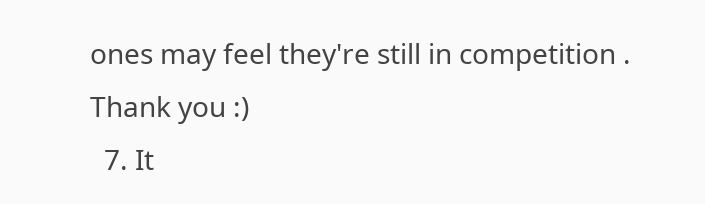ones may feel they're still in competition . Thank you :)
  7. It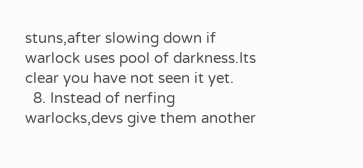stuns,after slowing down if warlock uses pool of darkness.Its clear you have not seen it yet.
  8. Instead of nerfing warlocks,devs give them another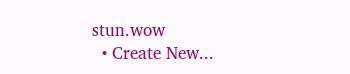stun.wow
  • Create New...